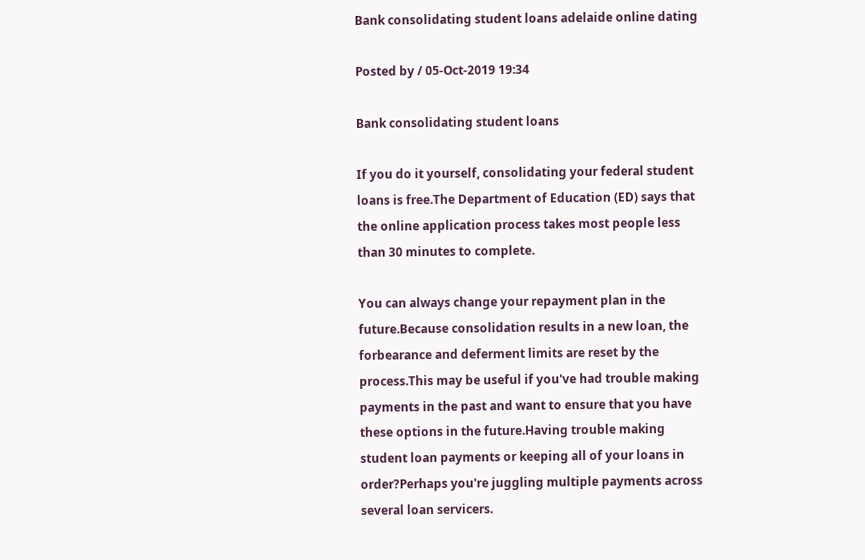Bank consolidating student loans adelaide online dating

Posted by / 05-Oct-2019 19:34

Bank consolidating student loans

If you do it yourself, consolidating your federal student loans is free.The Department of Education (ED) says that the online application process takes most people less than 30 minutes to complete.

You can always change your repayment plan in the future.Because consolidation results in a new loan, the forbearance and deferment limits are reset by the process.This may be useful if you've had trouble making payments in the past and want to ensure that you have these options in the future.Having trouble making student loan payments or keeping all of your loans in order?Perhaps you're juggling multiple payments across several loan servicers.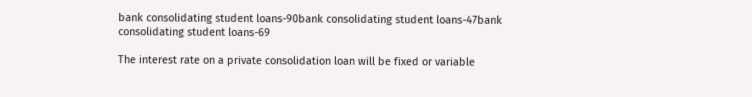bank consolidating student loans-90bank consolidating student loans-47bank consolidating student loans-69

The interest rate on a private consolidation loan will be fixed or variable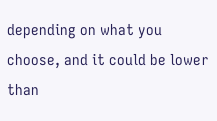depending on what you choose, and it could be lower than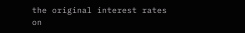the original interest rates on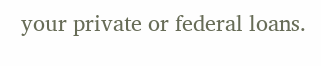your private or federal loans.